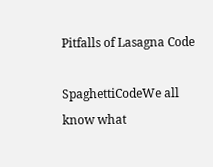Pitfalls of Lasagna Code

SpaghettiCodeWe all know what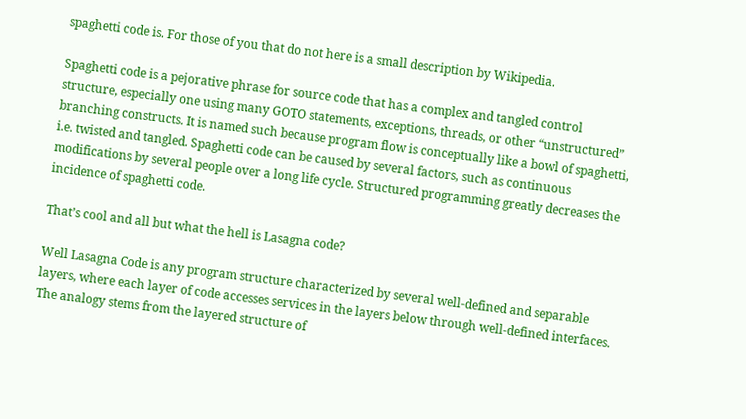spaghetti code is. For those of you that do not here is a small description by Wikipedia.

Spaghetti code is a pejorative phrase for source code that has a complex and tangled control structure, especially one using many GOTO statements, exceptions, threads, or other “unstructured” branching constructs. It is named such because program flow is conceptually like a bowl of spaghetti, i.e. twisted and tangled. Spaghetti code can be caused by several factors, such as continuous modifications by several people over a long life cycle. Structured programming greatly decreases the incidence of spaghetti code.

That’s cool and all but what the hell is Lasagna code?

Well Lasagna Code is any program structure characterized by several well-defined and separable layers, where each layer of code accesses services in the layers below through well-defined interfaces. The analogy stems from the layered structure of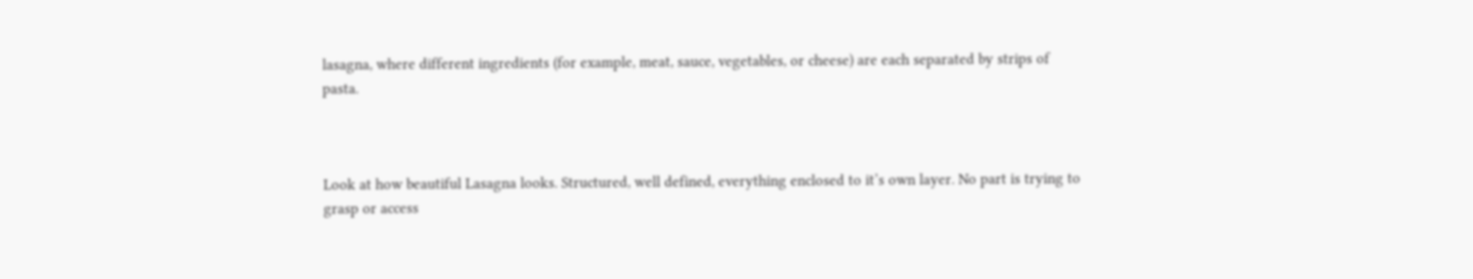lasagna, where different ingredients (for example, meat, sauce, vegetables, or cheese) are each separated by strips of pasta.



Look at how beautiful Lasagna looks. Structured, well defined, everything enclosed to it’s own layer. No part is trying to grasp or access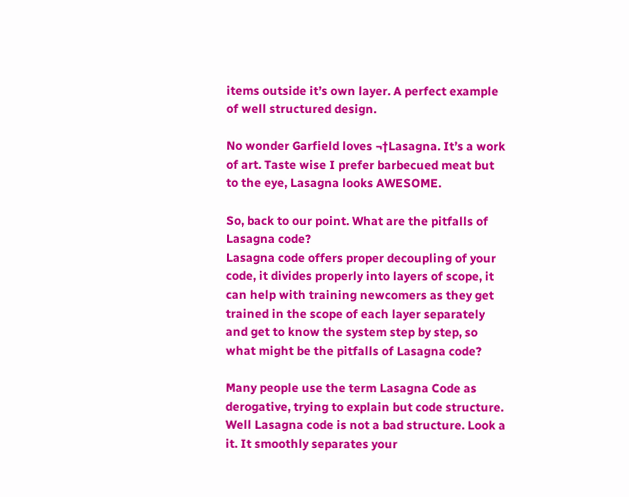items outside it’s own layer. A perfect example of well structured design.

No wonder Garfield loves ¬†Lasagna. It’s a work of art. Taste wise I prefer barbecued meat but to the eye, Lasagna looks AWESOME.

So, back to our point. What are the pitfalls of Lasagna code?
Lasagna code offers proper decoupling of your code, it divides properly into layers of scope, it can help with training newcomers as they get trained in the scope of each layer separately and get to know the system step by step, so what might be the pitfalls of Lasagna code?

Many people use the term Lasagna Code as derogative, trying to explain but code structure. Well Lasagna code is not a bad structure. Look a it. It smoothly separates your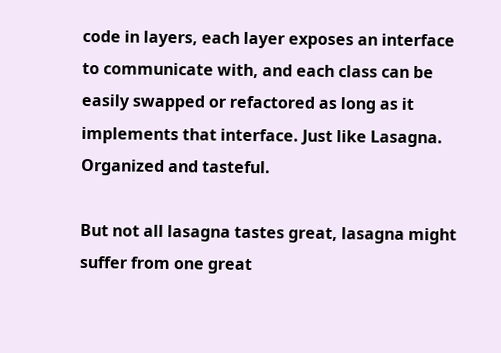code in layers, each layer exposes an interface to communicate with, and each class can be easily swapped or refactored as long as it implements that interface. Just like Lasagna. Organized and tasteful.

But not all lasagna tastes great, lasagna might suffer from one great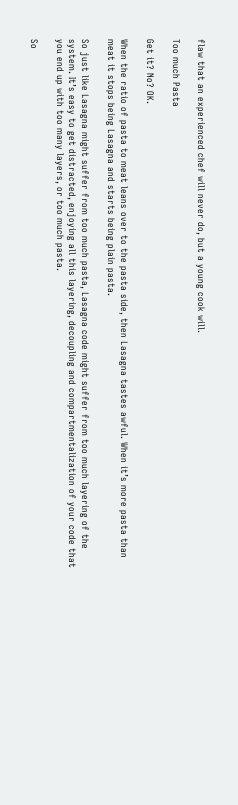flaw that an experienced chef will never do, but a young cook will.

Too much Pasta

Get it? No? OK.

When the ratio of pasta to meat leans over to the pasta side, then Lasagna tastes awful. When it’s more pasta than meat it stops being Lasagna and starts being plain pasta.

So just like Lasagna might suffer from too much pasta, Lasagna code might suffer from too much layering of the system. It’s easy to get distracted, enjoying all this layering, decoupling and compartmentalization of your code that you end up with too many layers, or too much pasta.

So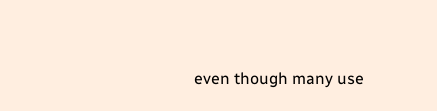even though many use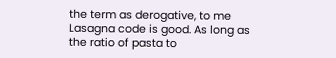the term as derogative, to me Lasagna code is good. As long as the ratio of pasta to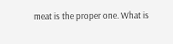meat is the proper one. What is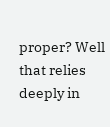proper? Well that relies deeply in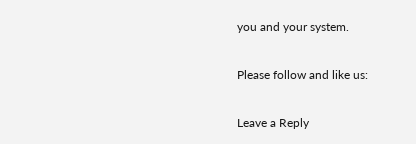you and your system.

Please follow and like us:

Leave a Reply